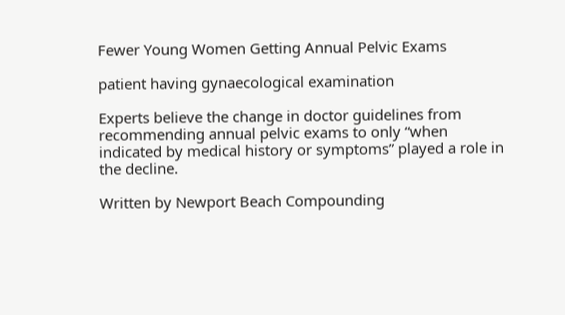Fewer Young Women Getting Annual Pelvic Exams

patient having gynaecological examination

Experts believe the change in doctor guidelines from recommending annual pelvic exams to only “when indicated by medical history or symptoms” played a role in the decline.

Written by Newport Beach Compounding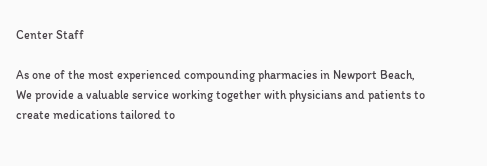Center Staff

As one of the most experienced compounding pharmacies in Newport Beach, We provide a valuable service working together with physicians and patients to create medications tailored to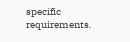specific requirements.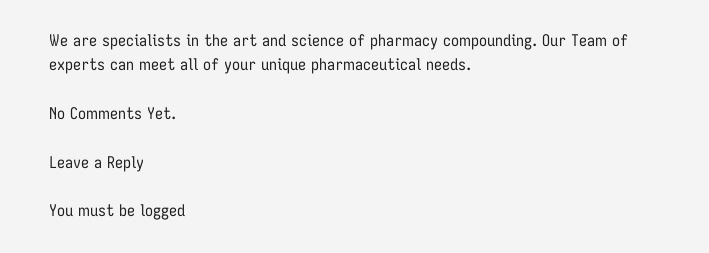We are specialists in the art and science of pharmacy compounding. Our Team of experts can meet all of your unique pharmaceutical needs.

No Comments Yet.

Leave a Reply

You must be logged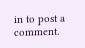in to post a comment.